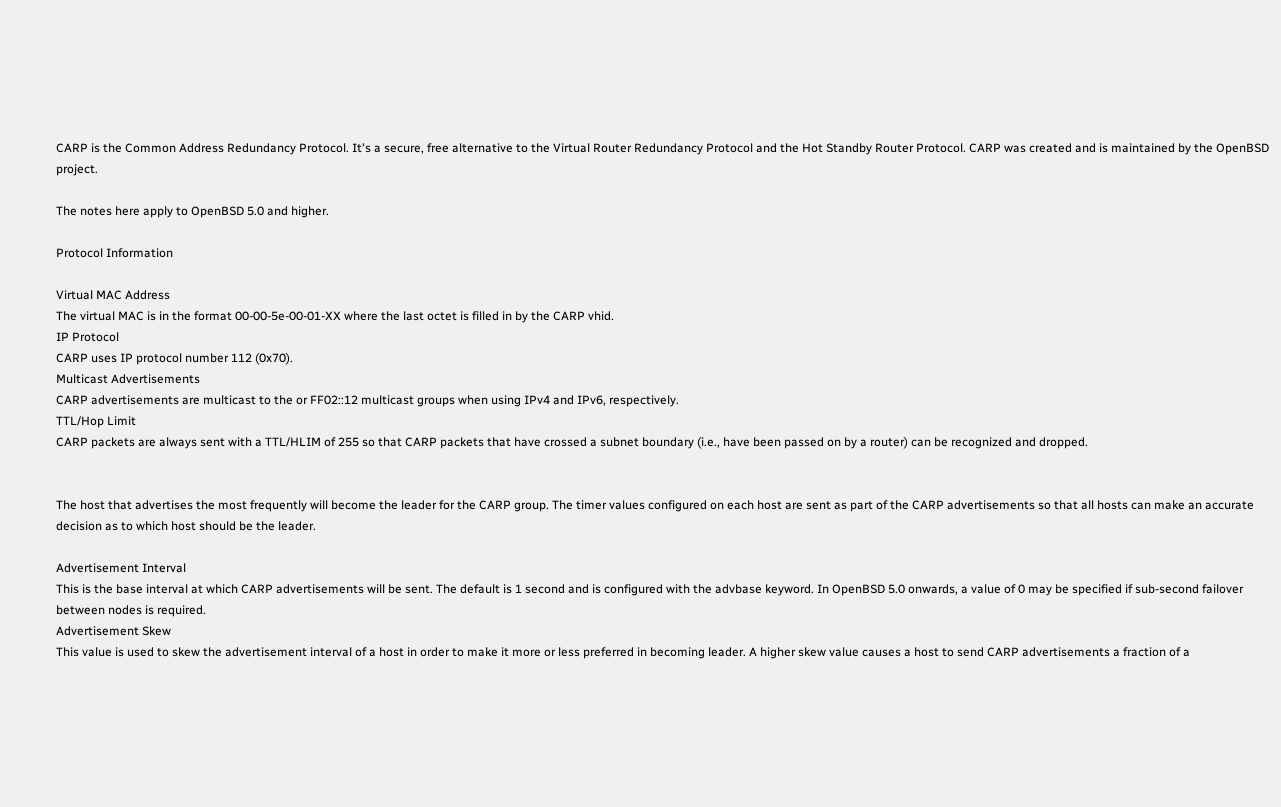CARP is the Common Address Redundancy Protocol. It's a secure, free alternative to the Virtual Router Redundancy Protocol and the Hot Standby Router Protocol. CARP was created and is maintained by the OpenBSD project.

The notes here apply to OpenBSD 5.0 and higher.

Protocol Information

Virtual MAC Address
The virtual MAC is in the format 00-00-5e-00-01-XX where the last octet is filled in by the CARP vhid.
IP Protocol
CARP uses IP protocol number 112 (0x70).
Multicast Advertisements
CARP advertisements are multicast to the or FF02::12 multicast groups when using IPv4 and IPv6, respectively.
TTL/Hop Limit
CARP packets are always sent with a TTL/HLIM of 255 so that CARP packets that have crossed a subnet boundary (i.e., have been passed on by a router) can be recognized and dropped.


The host that advertises the most frequently will become the leader for the CARP group. The timer values configured on each host are sent as part of the CARP advertisements so that all hosts can make an accurate decision as to which host should be the leader.

Advertisement Interval
This is the base interval at which CARP advertisements will be sent. The default is 1 second and is configured with the advbase keyword. In OpenBSD 5.0 onwards, a value of 0 may be specified if sub-second failover between nodes is required.
Advertisement Skew
This value is used to skew the advertisement interval of a host in order to make it more or less preferred in becoming leader. A higher skew value causes a host to send CARP advertisements a fraction of a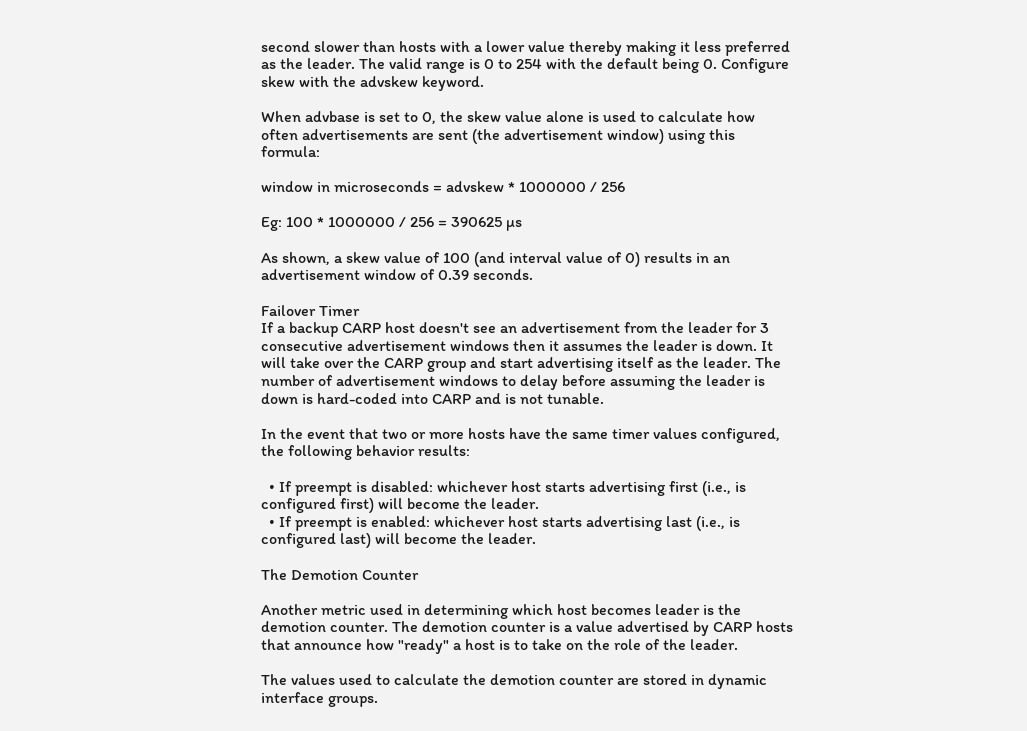second slower than hosts with a lower value thereby making it less preferred as the leader. The valid range is 0 to 254 with the default being 0. Configure skew with the advskew keyword.

When advbase is set to 0, the skew value alone is used to calculate how often advertisements are sent (the advertisement window) using this formula:

window in microseconds = advskew * 1000000 / 256

Eg: 100 * 1000000 / 256 = 390625 µs

As shown, a skew value of 100 (and interval value of 0) results in an advertisement window of 0.39 seconds.

Failover Timer
If a backup CARP host doesn't see an advertisement from the leader for 3 consecutive advertisement windows then it assumes the leader is down. It will take over the CARP group and start advertising itself as the leader. The number of advertisement windows to delay before assuming the leader is down is hard-coded into CARP and is not tunable.

In the event that two or more hosts have the same timer values configured, the following behavior results:

  • If preempt is disabled: whichever host starts advertising first (i.e., is configured first) will become the leader.
  • If preempt is enabled: whichever host starts advertising last (i.e., is configured last) will become the leader.

The Demotion Counter

Another metric used in determining which host becomes leader is the demotion counter. The demotion counter is a value advertised by CARP hosts that announce how "ready" a host is to take on the role of the leader.

The values used to calculate the demotion counter are stored in dynamic interface groups.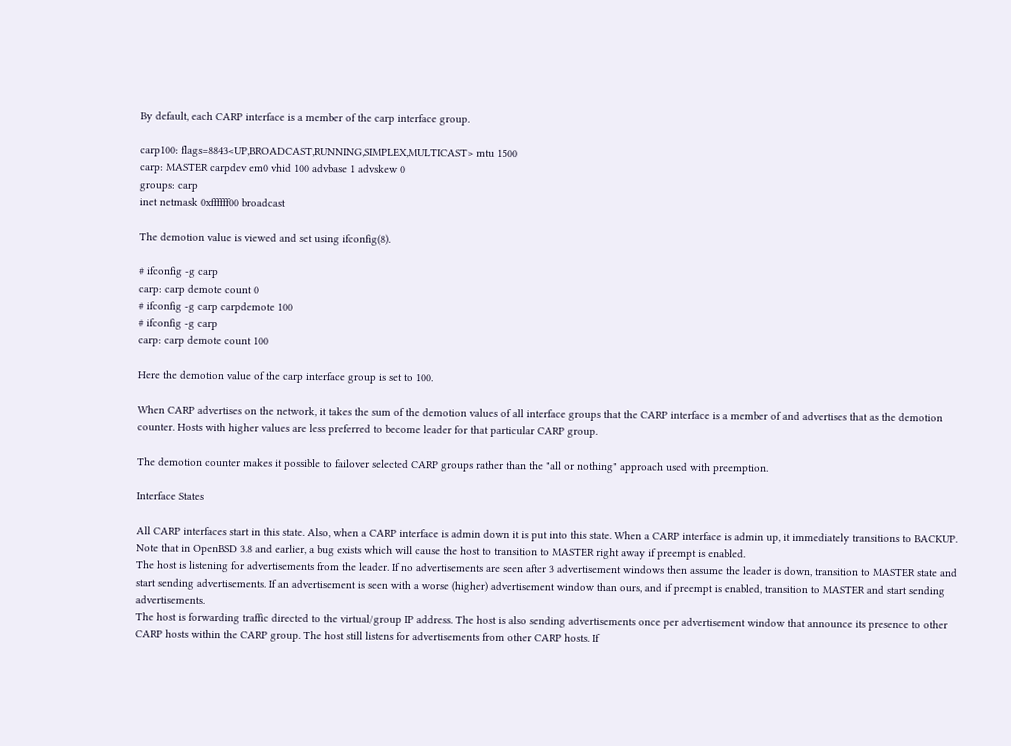By default, each CARP interface is a member of the carp interface group.

carp100: flags=8843<UP,BROADCAST,RUNNING,SIMPLEX,MULTICAST> mtu 1500
carp: MASTER carpdev em0 vhid 100 advbase 1 advskew 0
groups: carp
inet netmask 0xffffff00 broadcast

The demotion value is viewed and set using ifconfig(8).

# ifconfig -g carp
carp: carp demote count 0
# ifconfig -g carp carpdemote 100
# ifconfig -g carp
carp: carp demote count 100

Here the demotion value of the carp interface group is set to 100.

When CARP advertises on the network, it takes the sum of the demotion values of all interface groups that the CARP interface is a member of and advertises that as the demotion counter. Hosts with higher values are less preferred to become leader for that particular CARP group.

The demotion counter makes it possible to failover selected CARP groups rather than the "all or nothing" approach used with preemption.

Interface States

All CARP interfaces start in this state. Also, when a CARP interface is admin down it is put into this state. When a CARP interface is admin up, it immediately transitions to BACKUP. Note that in OpenBSD 3.8 and earlier, a bug exists which will cause the host to transition to MASTER right away if preempt is enabled.
The host is listening for advertisements from the leader. If no advertisements are seen after 3 advertisement windows then assume the leader is down, transition to MASTER state and start sending advertisements. If an advertisement is seen with a worse (higher) advertisement window than ours, and if preempt is enabled, transition to MASTER and start sending advertisements.
The host is forwarding traffic directed to the virtual/group IP address. The host is also sending advertisements once per advertisement window that announce its presence to other CARP hosts within the CARP group. The host still listens for advertisements from other CARP hosts. If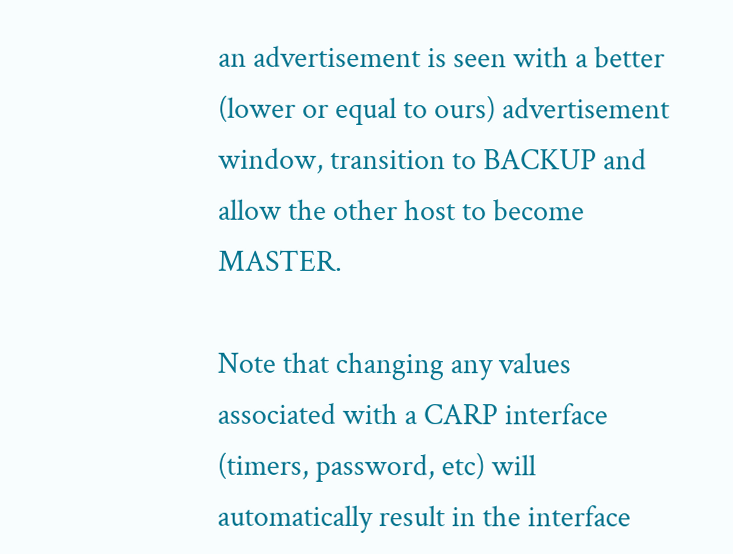an advertisement is seen with a better (lower or equal to ours) advertisement window, transition to BACKUP and allow the other host to become MASTER.

Note that changing any values associated with a CARP interface (timers, password, etc) will automatically result in the interface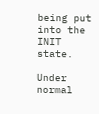being put into the INIT state.

Under normal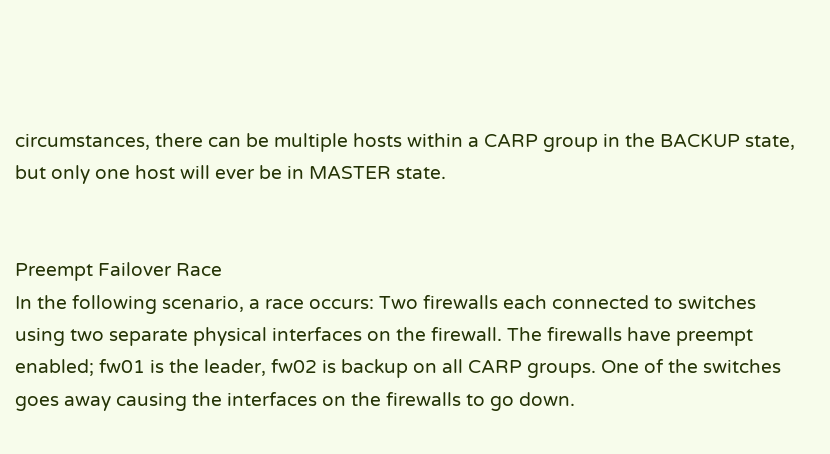circumstances, there can be multiple hosts within a CARP group in the BACKUP state, but only one host will ever be in MASTER state.


Preempt Failover Race
In the following scenario, a race occurs: Two firewalls each connected to switches using two separate physical interfaces on the firewall. The firewalls have preempt enabled; fw01 is the leader, fw02 is backup on all CARP groups. One of the switches goes away causing the interfaces on the firewalls to go down.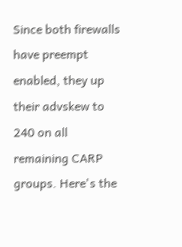Since both firewalls have preempt enabled, they up their advskew to 240 on all remaining CARP groups. Here's the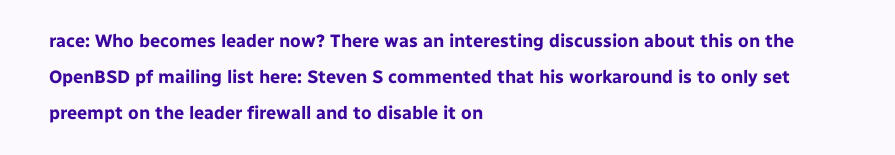race: Who becomes leader now? There was an interesting discussion about this on the OpenBSD pf mailing list here: Steven S commented that his workaround is to only set preempt on the leader firewall and to disable it on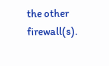the other firewall(s).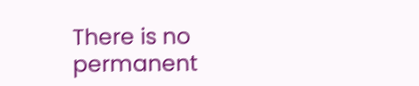There is no permanent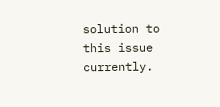solution to this issue currently.